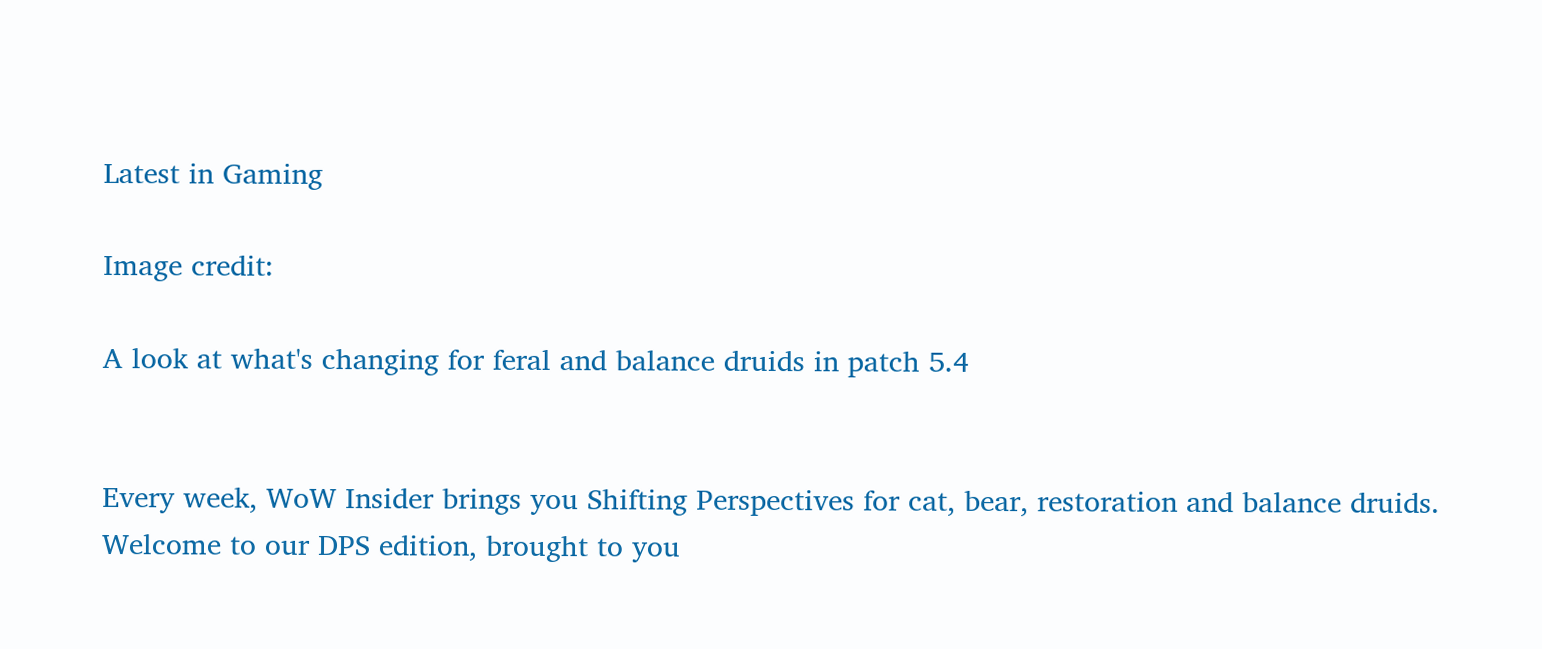Latest in Gaming

Image credit:

A look at what's changing for feral and balance druids in patch 5.4


Every week, WoW Insider brings you Shifting Perspectives for cat, bear, restoration and balance druids. Welcome to our DPS edition, brought to you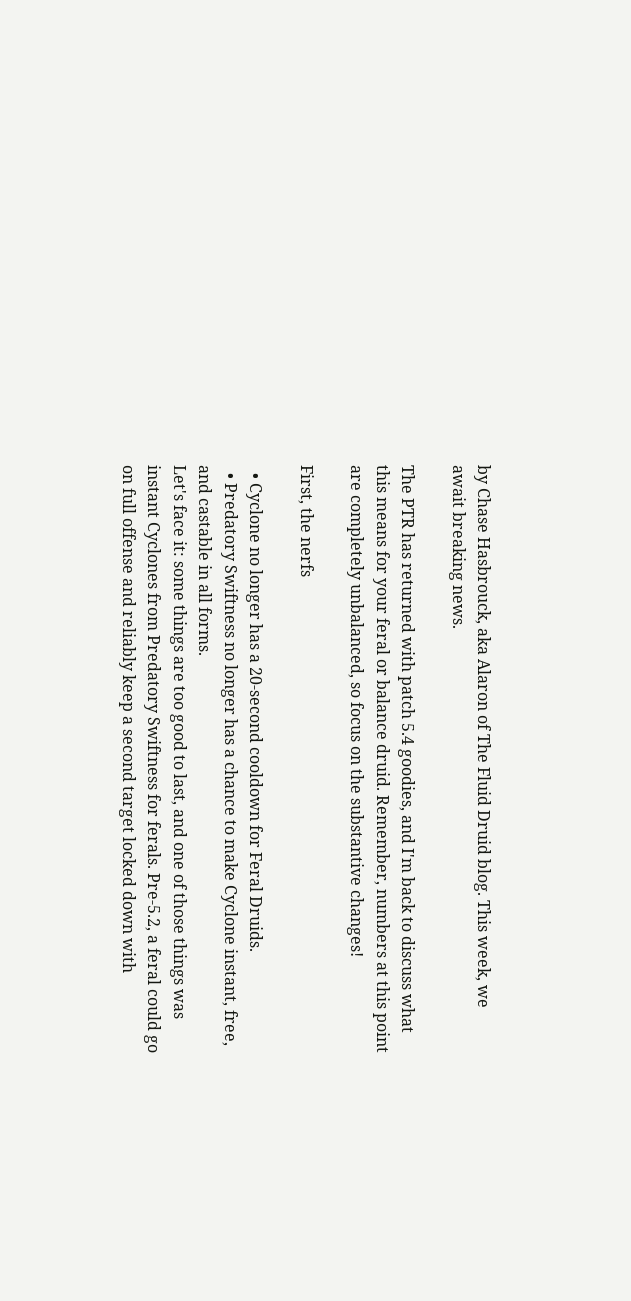by Chase Hasbrouck, aka Alaron of The Fluid Druid blog. This week, we await breaking news.

The PTR has returned with patch 5.4 goodies, and I'm back to discuss what this means for your feral or balance druid. Remember, numbers at this point are completely unbalanced, so focus on the substantive changes!

First, the nerfs

  • Cyclone no longer has a 20-second cooldown for Feral Druids.
  • Predatory Swiftness no longer has a chance to make Cyclone instant, free, and castable in all forms.
Let's face it: some things are too good to last, and one of those things was instant Cyclones from Predatory Swiftness for ferals. Pre-5.2, a feral could go on full offense and reliably keep a second target locked down with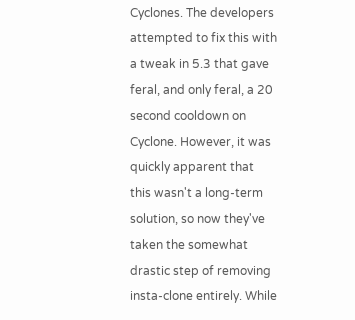Cyclones. The developers attempted to fix this with a tweak in 5.3 that gave feral, and only feral, a 20 second cooldown on Cyclone. However, it was quickly apparent that this wasn't a long-term solution, so now they've taken the somewhat drastic step of removing insta-clone entirely. While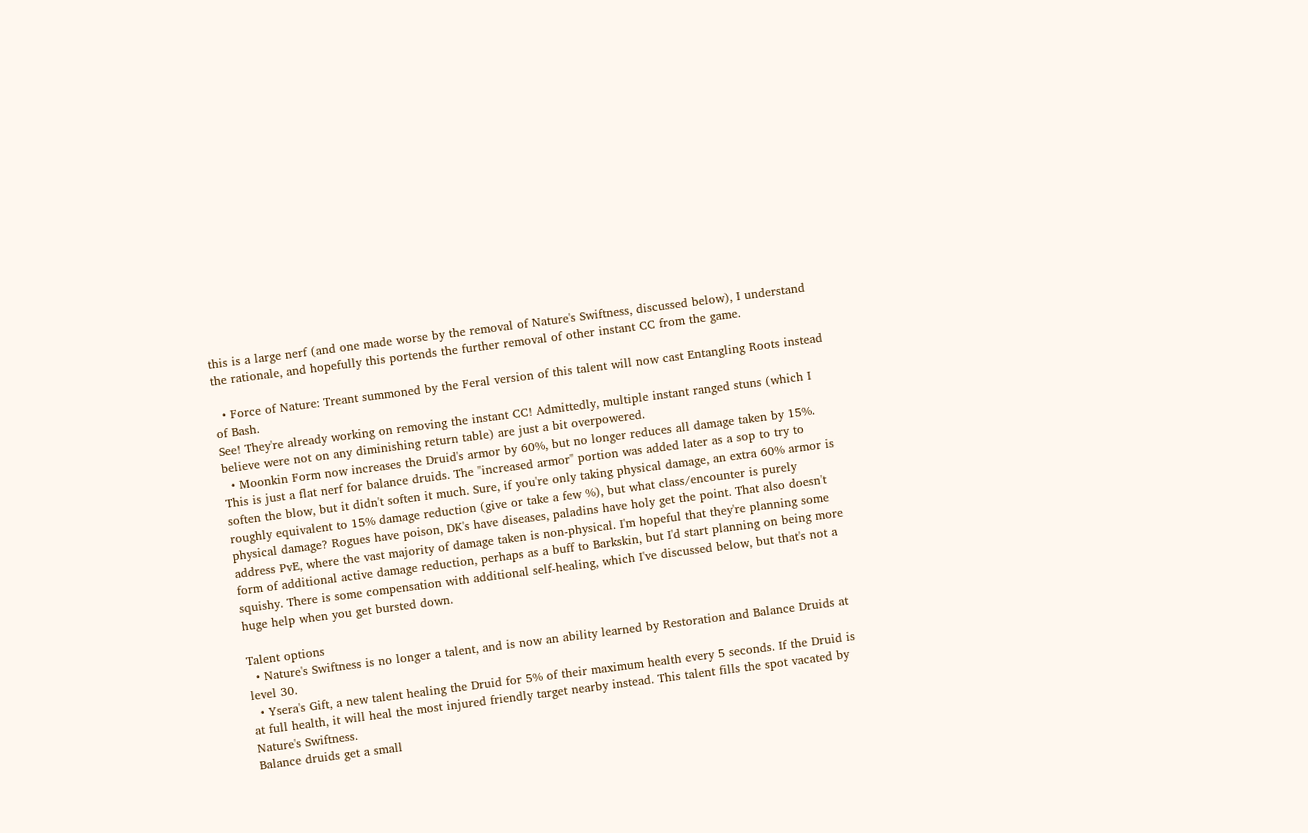this is a large nerf (and one made worse by the removal of Nature's Swiftness, discussed below), I understand the rationale, and hopefully this portends the further removal of other instant CC from the game.

  • Force of Nature: Treant summoned by the Feral version of this talent will now cast Entangling Roots instead of Bash.
See! They're already working on removing the instant CC! Admittedly, multiple instant ranged stuns (which I believe were not on any diminishing return table) are just a bit overpowered.
  • Moonkin Form now increases the Druid's armor by 60%, but no longer reduces all damage taken by 15%.
This is just a flat nerf for balance druids. The "increased armor" portion was added later as a sop to try to soften the blow, but it didn't soften it much. Sure, if you're only taking physical damage, an extra 60% armor is roughly equivalent to 15% damage reduction (give or take a few %), but what class/encounter is purely physical damage? Rogues have poison, DK's have diseases, paladins have holy get the point. That also doesn't address PvE, where the vast majority of damage taken is non-physical. I'm hopeful that they're planning some form of additional active damage reduction, perhaps as a buff to Barkskin, but I'd start planning on being more squishy. There is some compensation with additional self-healing, which I've discussed below, but that's not a huge help when you get bursted down.

Talent options
  • Nature's Swiftness is no longer a talent, and is now an ability learned by Restoration and Balance Druids at level 30.
  • Ysera's Gift, a new talent healing the Druid for 5% of their maximum health every 5 seconds. If the Druid is at full health, it will heal the most injured friendly target nearby instead. This talent fills the spot vacated by Nature's Swiftness.
Balance druids get a small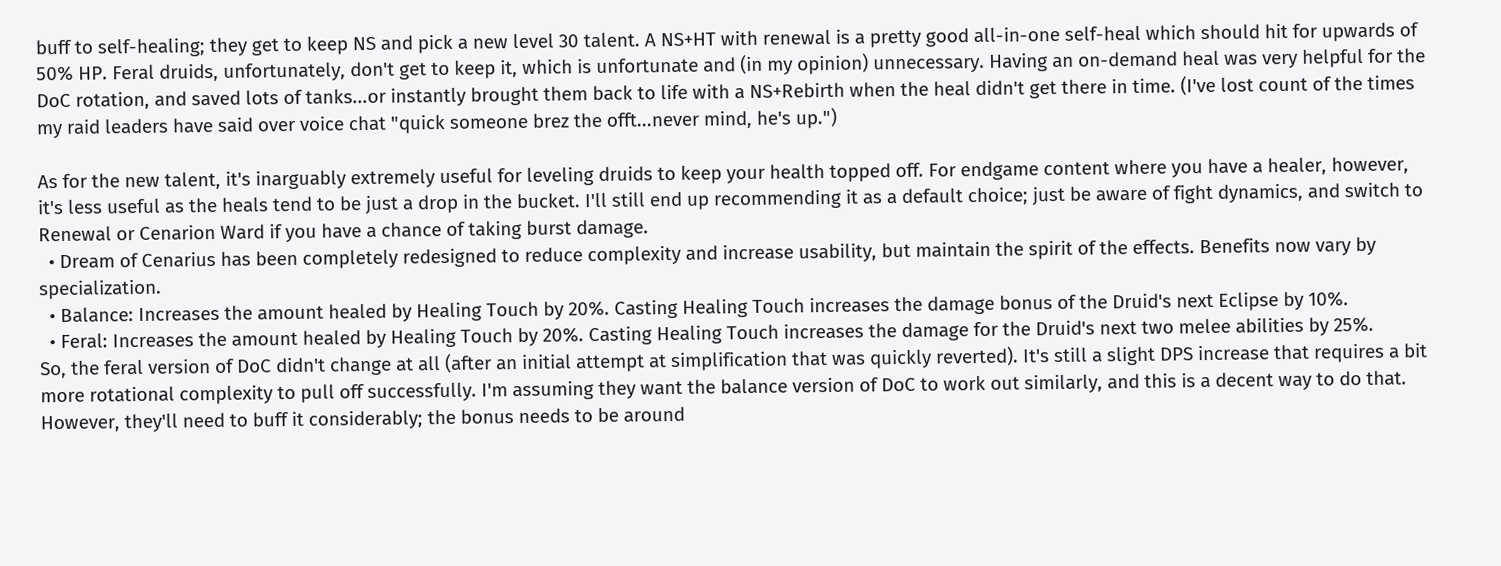buff to self-healing; they get to keep NS and pick a new level 30 talent. A NS+HT with renewal is a pretty good all-in-one self-heal which should hit for upwards of 50% HP. Feral druids, unfortunately, don't get to keep it, which is unfortunate and (in my opinion) unnecessary. Having an on-demand heal was very helpful for the DoC rotation, and saved lots of tanks...or instantly brought them back to life with a NS+Rebirth when the heal didn't get there in time. (I've lost count of the times my raid leaders have said over voice chat "quick someone brez the offt...never mind, he's up.")

As for the new talent, it's inarguably extremely useful for leveling druids to keep your health topped off. For endgame content where you have a healer, however, it's less useful as the heals tend to be just a drop in the bucket. I'll still end up recommending it as a default choice; just be aware of fight dynamics, and switch to Renewal or Cenarion Ward if you have a chance of taking burst damage.
  • Dream of Cenarius has been completely redesigned to reduce complexity and increase usability, but maintain the spirit of the effects. Benefits now vary by specialization.
  • Balance: Increases the amount healed by Healing Touch by 20%. Casting Healing Touch increases the damage bonus of the Druid's next Eclipse by 10%.
  • Feral: Increases the amount healed by Healing Touch by 20%. Casting Healing Touch increases the damage for the Druid's next two melee abilities by 25%.
So, the feral version of DoC didn't change at all (after an initial attempt at simplification that was quickly reverted). It's still a slight DPS increase that requires a bit more rotational complexity to pull off successfully. I'm assuming they want the balance version of DoC to work out similarly, and this is a decent way to do that. However, they'll need to buff it considerably; the bonus needs to be around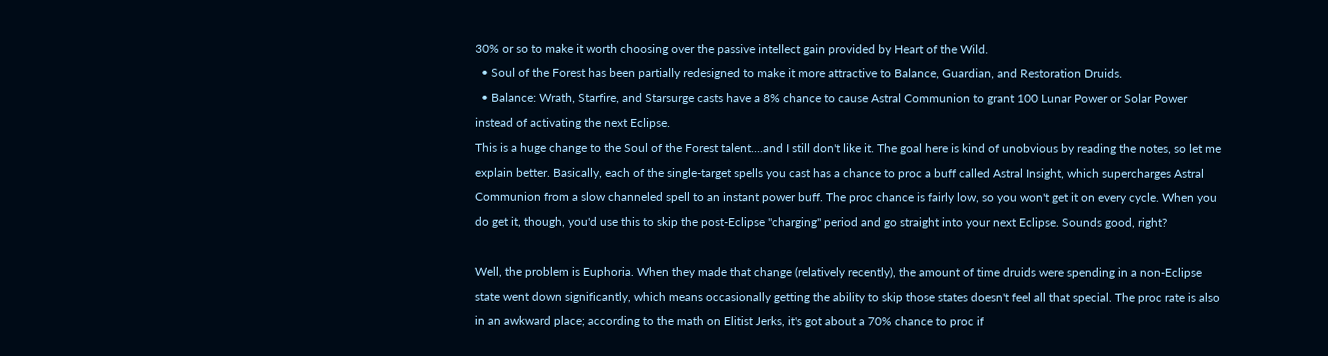30% or so to make it worth choosing over the passive intellect gain provided by Heart of the Wild.
  • Soul of the Forest has been partially redesigned to make it more attractive to Balance, Guardian, and Restoration Druids.
  • Balance: Wrath, Starfire, and Starsurge casts have a 8% chance to cause Astral Communion to grant 100 Lunar Power or Solar Power instead of activating the next Eclipse.
This is a huge change to the Soul of the Forest talent....and I still don't like it. The goal here is kind of unobvious by reading the notes, so let me explain better. Basically, each of the single-target spells you cast has a chance to proc a buff called Astral Insight, which supercharges Astral Communion from a slow channeled spell to an instant power buff. The proc chance is fairly low, so you won't get it on every cycle. When you do get it, though, you'd use this to skip the post-Eclipse "charging" period and go straight into your next Eclipse. Sounds good, right?

Well, the problem is Euphoria. When they made that change (relatively recently), the amount of time druids were spending in a non-Eclipse state went down significantly, which means occasionally getting the ability to skip those states doesn't feel all that special. The proc rate is also in an awkward place; according to the math on Elitist Jerks, it's got about a 70% chance to proc if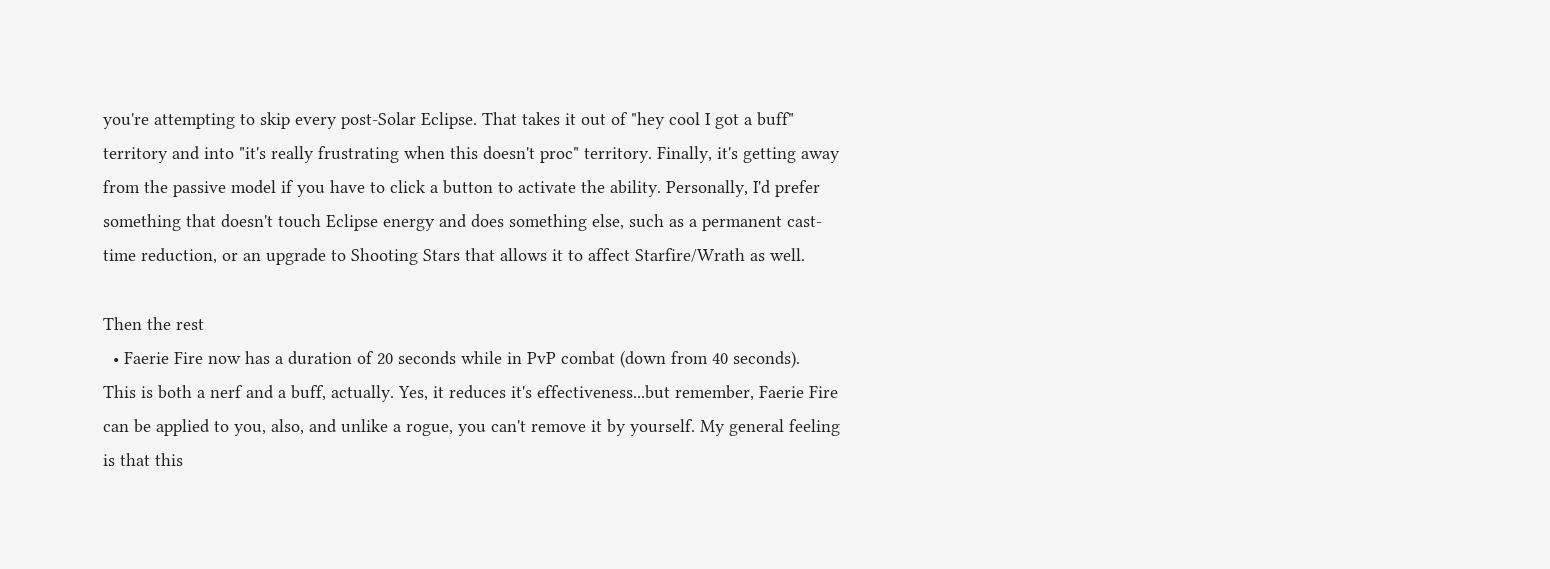you're attempting to skip every post-Solar Eclipse. That takes it out of "hey cool I got a buff" territory and into "it's really frustrating when this doesn't proc" territory. Finally, it's getting away from the passive model if you have to click a button to activate the ability. Personally, I'd prefer something that doesn't touch Eclipse energy and does something else, such as a permanent cast-time reduction, or an upgrade to Shooting Stars that allows it to affect Starfire/Wrath as well.

Then the rest
  • Faerie Fire now has a duration of 20 seconds while in PvP combat (down from 40 seconds).
This is both a nerf and a buff, actually. Yes, it reduces it's effectiveness...but remember, Faerie Fire can be applied to you, also, and unlike a rogue, you can't remove it by yourself. My general feeling is that this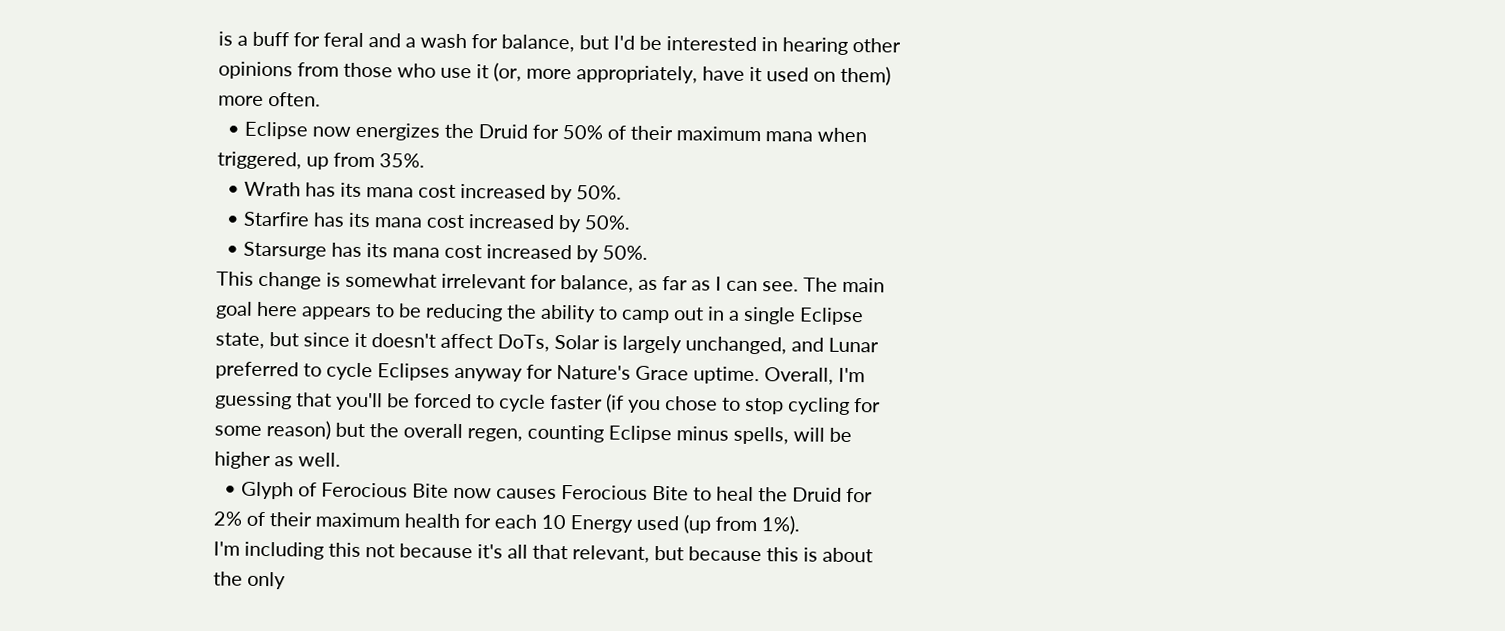is a buff for feral and a wash for balance, but I'd be interested in hearing other opinions from those who use it (or, more appropriately, have it used on them) more often.
  • Eclipse now energizes the Druid for 50% of their maximum mana when triggered, up from 35%.
  • Wrath has its mana cost increased by 50%.
  • Starfire has its mana cost increased by 50%.
  • Starsurge has its mana cost increased by 50%.
This change is somewhat irrelevant for balance, as far as I can see. The main goal here appears to be reducing the ability to camp out in a single Eclipse state, but since it doesn't affect DoTs, Solar is largely unchanged, and Lunar preferred to cycle Eclipses anyway for Nature's Grace uptime. Overall, I'm guessing that you'll be forced to cycle faster (if you chose to stop cycling for some reason) but the overall regen, counting Eclipse minus spells, will be higher as well.
  • Glyph of Ferocious Bite now causes Ferocious Bite to heal the Druid for 2% of their maximum health for each 10 Energy used (up from 1%).
I'm including this not because it's all that relevant, but because this is about the only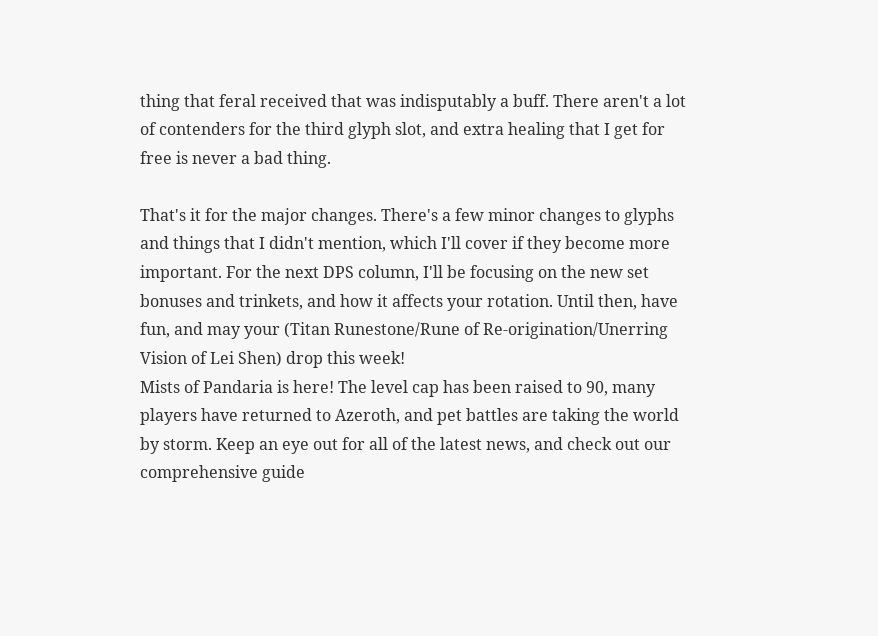thing that feral received that was indisputably a buff. There aren't a lot of contenders for the third glyph slot, and extra healing that I get for free is never a bad thing.

That's it for the major changes. There's a few minor changes to glyphs and things that I didn't mention, which I'll cover if they become more important. For the next DPS column, I'll be focusing on the new set bonuses and trinkets, and how it affects your rotation. Until then, have fun, and may your (Titan Runestone/Rune of Re-origination/Unerring Vision of Lei Shen) drop this week!
Mists of Pandaria is here! The level cap has been raised to 90, many players have returned to Azeroth, and pet battles are taking the world by storm. Keep an eye out for all of the latest news, and check out our comprehensive guide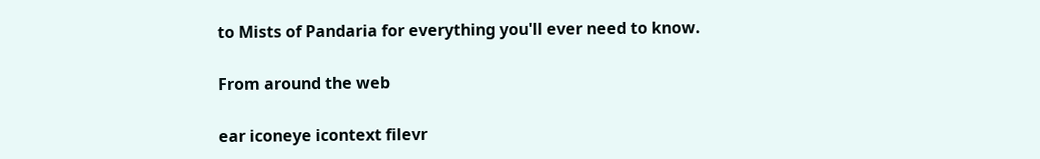to Mists of Pandaria for everything you'll ever need to know.

From around the web

ear iconeye icontext filevr